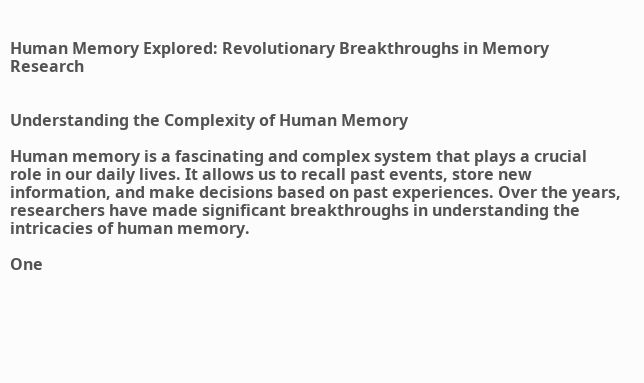Human Memory Explored: Revolutionary Breakthroughs in Memory Research


Understanding the Complexity of Human Memory

Human memory is a fascinating and complex system that plays a crucial role in our daily lives. It allows us to recall past events, store new information, and make decisions based on past experiences. Over the years, researchers have made significant breakthroughs in understanding the intricacies of human memory.

One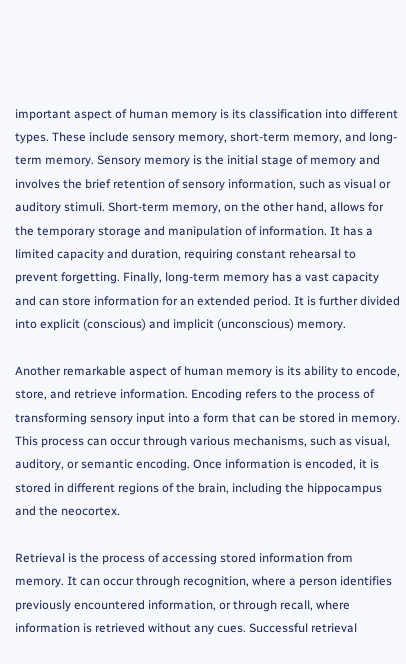important aspect of human memory is its classification into different types. These include sensory memory, short-term memory, and long-term memory. Sensory memory is the initial stage of memory and involves the brief retention of sensory information, such as visual or auditory stimuli. Short-term memory, on the other hand, allows for the temporary storage and manipulation of information. It has a limited capacity and duration, requiring constant rehearsal to prevent forgetting. Finally, long-term memory has a vast capacity and can store information for an extended period. It is further divided into explicit (conscious) and implicit (unconscious) memory.

Another remarkable aspect of human memory is its ability to encode, store, and retrieve information. Encoding refers to the process of transforming sensory input into a form that can be stored in memory. This process can occur through various mechanisms, such as visual, auditory, or semantic encoding. Once information is encoded, it is stored in different regions of the brain, including the hippocampus and the neocortex.

Retrieval is the process of accessing stored information from memory. It can occur through recognition, where a person identifies previously encountered information, or through recall, where information is retrieved without any cues. Successful retrieval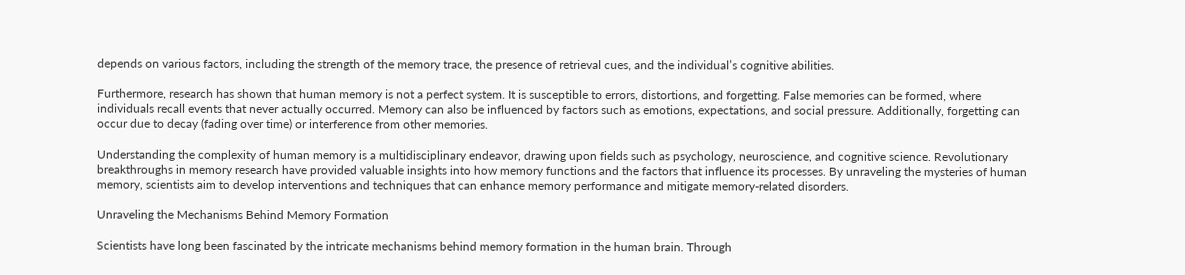depends on various factors, including the strength of the memory trace, the presence of retrieval cues, and the individual’s cognitive abilities.

Furthermore, research has shown that human memory is not a perfect system. It is susceptible to errors, distortions, and forgetting. False memories can be formed, where individuals recall events that never actually occurred. Memory can also be influenced by factors such as emotions, expectations, and social pressure. Additionally, forgetting can occur due to decay (fading over time) or interference from other memories.

Understanding the complexity of human memory is a multidisciplinary endeavor, drawing upon fields such as psychology, neuroscience, and cognitive science. Revolutionary breakthroughs in memory research have provided valuable insights into how memory functions and the factors that influence its processes. By unraveling the mysteries of human memory, scientists aim to develop interventions and techniques that can enhance memory performance and mitigate memory-related disorders.

Unraveling the Mechanisms Behind Memory Formation

Scientists have long been fascinated by the intricate mechanisms behind memory formation in the human brain. Through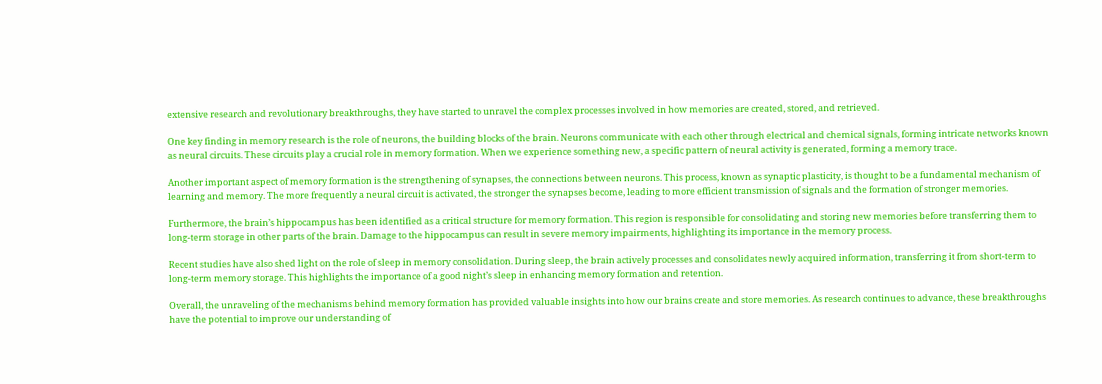extensive research and revolutionary breakthroughs, they have started to unravel the complex processes involved in how memories are created, stored, and retrieved.

One key finding in memory research is the role of neurons, the building blocks of the brain. Neurons communicate with each other through electrical and chemical signals, forming intricate networks known as neural circuits. These circuits play a crucial role in memory formation. When we experience something new, a specific pattern of neural activity is generated, forming a memory trace.

Another important aspect of memory formation is the strengthening of synapses, the connections between neurons. This process, known as synaptic plasticity, is thought to be a fundamental mechanism of learning and memory. The more frequently a neural circuit is activated, the stronger the synapses become, leading to more efficient transmission of signals and the formation of stronger memories.

Furthermore, the brain’s hippocampus has been identified as a critical structure for memory formation. This region is responsible for consolidating and storing new memories before transferring them to long-term storage in other parts of the brain. Damage to the hippocampus can result in severe memory impairments, highlighting its importance in the memory process.

Recent studies have also shed light on the role of sleep in memory consolidation. During sleep, the brain actively processes and consolidates newly acquired information, transferring it from short-term to long-term memory storage. This highlights the importance of a good night’s sleep in enhancing memory formation and retention.

Overall, the unraveling of the mechanisms behind memory formation has provided valuable insights into how our brains create and store memories. As research continues to advance, these breakthroughs have the potential to improve our understanding of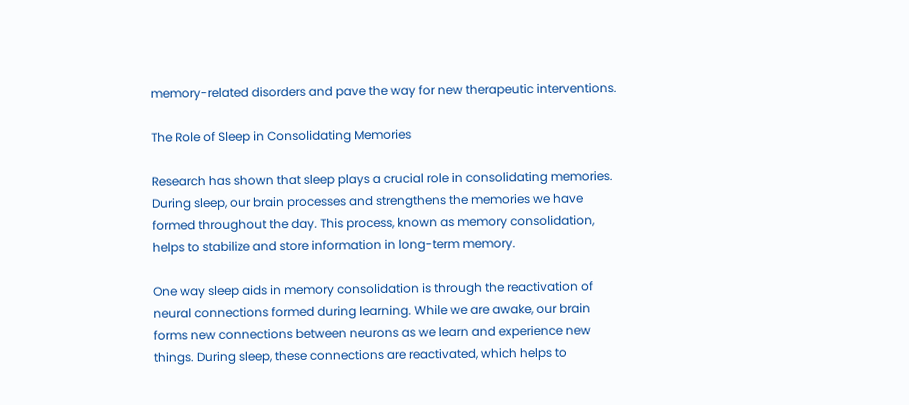memory-related disorders and pave the way for new therapeutic interventions.

The Role of Sleep in Consolidating Memories

Research has shown that sleep plays a crucial role in consolidating memories. During sleep, our brain processes and strengthens the memories we have formed throughout the day. This process, known as memory consolidation, helps to stabilize and store information in long-term memory.

One way sleep aids in memory consolidation is through the reactivation of neural connections formed during learning. While we are awake, our brain forms new connections between neurons as we learn and experience new things. During sleep, these connections are reactivated, which helps to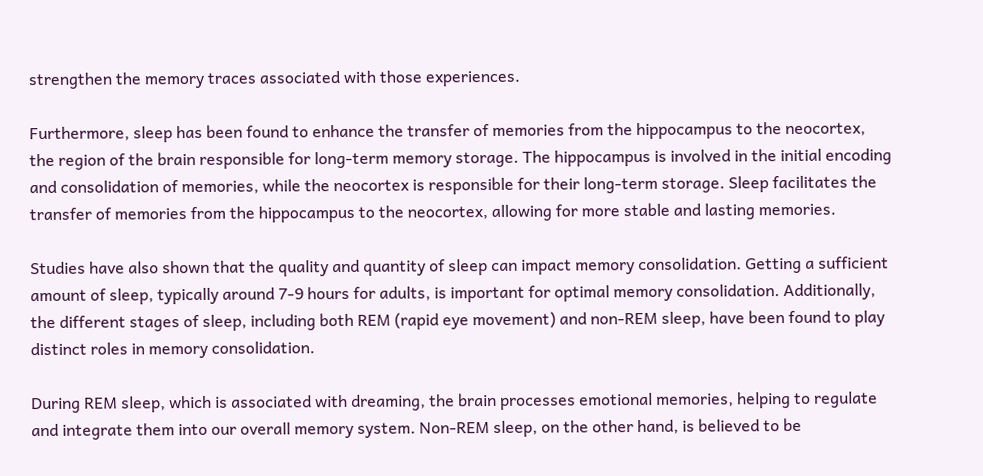strengthen the memory traces associated with those experiences.

Furthermore, sleep has been found to enhance the transfer of memories from the hippocampus to the neocortex, the region of the brain responsible for long-term memory storage. The hippocampus is involved in the initial encoding and consolidation of memories, while the neocortex is responsible for their long-term storage. Sleep facilitates the transfer of memories from the hippocampus to the neocortex, allowing for more stable and lasting memories.

Studies have also shown that the quality and quantity of sleep can impact memory consolidation. Getting a sufficient amount of sleep, typically around 7-9 hours for adults, is important for optimal memory consolidation. Additionally, the different stages of sleep, including both REM (rapid eye movement) and non-REM sleep, have been found to play distinct roles in memory consolidation.

During REM sleep, which is associated with dreaming, the brain processes emotional memories, helping to regulate and integrate them into our overall memory system. Non-REM sleep, on the other hand, is believed to be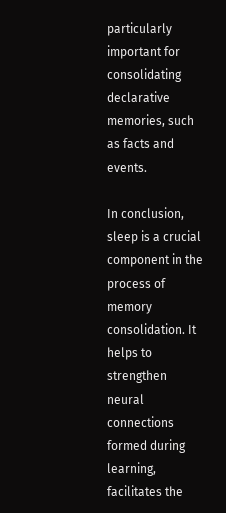particularly important for consolidating declarative memories, such as facts and events.

In conclusion, sleep is a crucial component in the process of memory consolidation. It helps to strengthen neural connections formed during learning, facilitates the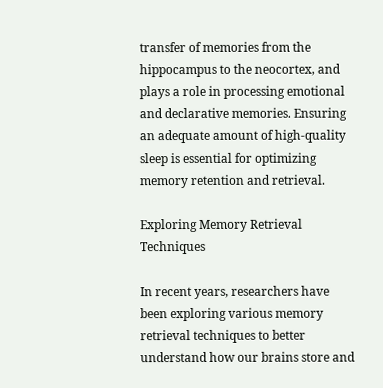transfer of memories from the hippocampus to the neocortex, and plays a role in processing emotional and declarative memories. Ensuring an adequate amount of high-quality sleep is essential for optimizing memory retention and retrieval.

Exploring Memory Retrieval Techniques

In recent years, researchers have been exploring various memory retrieval techniques to better understand how our brains store and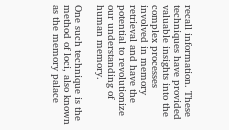recall information. These techniques have provided valuable insights into the complex processes involved in memory retrieval and have the potential to revolutionize our understanding of human memory.

One such technique is the method of loci, also known as the memory palace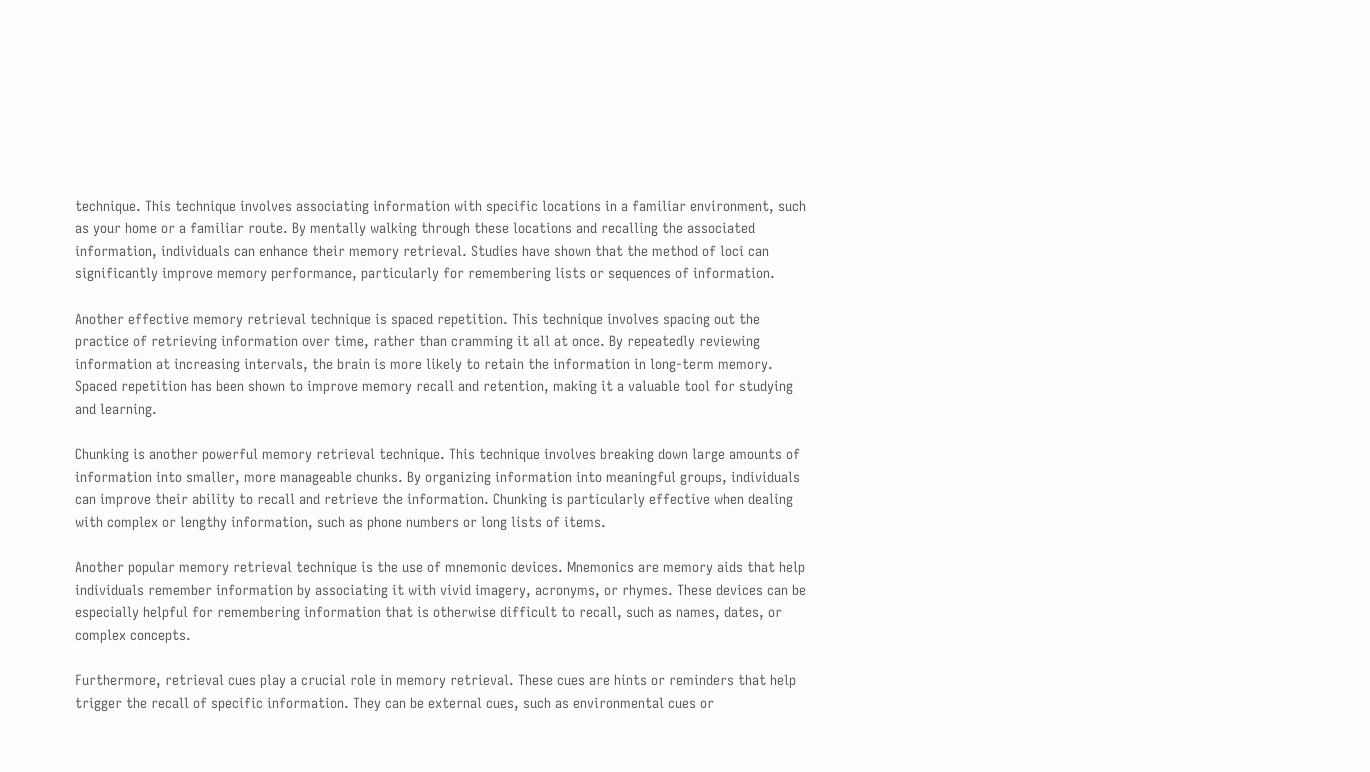technique. This technique involves associating information with specific locations in a familiar environment, such as your home or a familiar route. By mentally walking through these locations and recalling the associated information, individuals can enhance their memory retrieval. Studies have shown that the method of loci can significantly improve memory performance, particularly for remembering lists or sequences of information.

Another effective memory retrieval technique is spaced repetition. This technique involves spacing out the practice of retrieving information over time, rather than cramming it all at once. By repeatedly reviewing information at increasing intervals, the brain is more likely to retain the information in long-term memory. Spaced repetition has been shown to improve memory recall and retention, making it a valuable tool for studying and learning.

Chunking is another powerful memory retrieval technique. This technique involves breaking down large amounts of information into smaller, more manageable chunks. By organizing information into meaningful groups, individuals can improve their ability to recall and retrieve the information. Chunking is particularly effective when dealing with complex or lengthy information, such as phone numbers or long lists of items.

Another popular memory retrieval technique is the use of mnemonic devices. Mnemonics are memory aids that help individuals remember information by associating it with vivid imagery, acronyms, or rhymes. These devices can be especially helpful for remembering information that is otherwise difficult to recall, such as names, dates, or complex concepts.

Furthermore, retrieval cues play a crucial role in memory retrieval. These cues are hints or reminders that help trigger the recall of specific information. They can be external cues, such as environmental cues or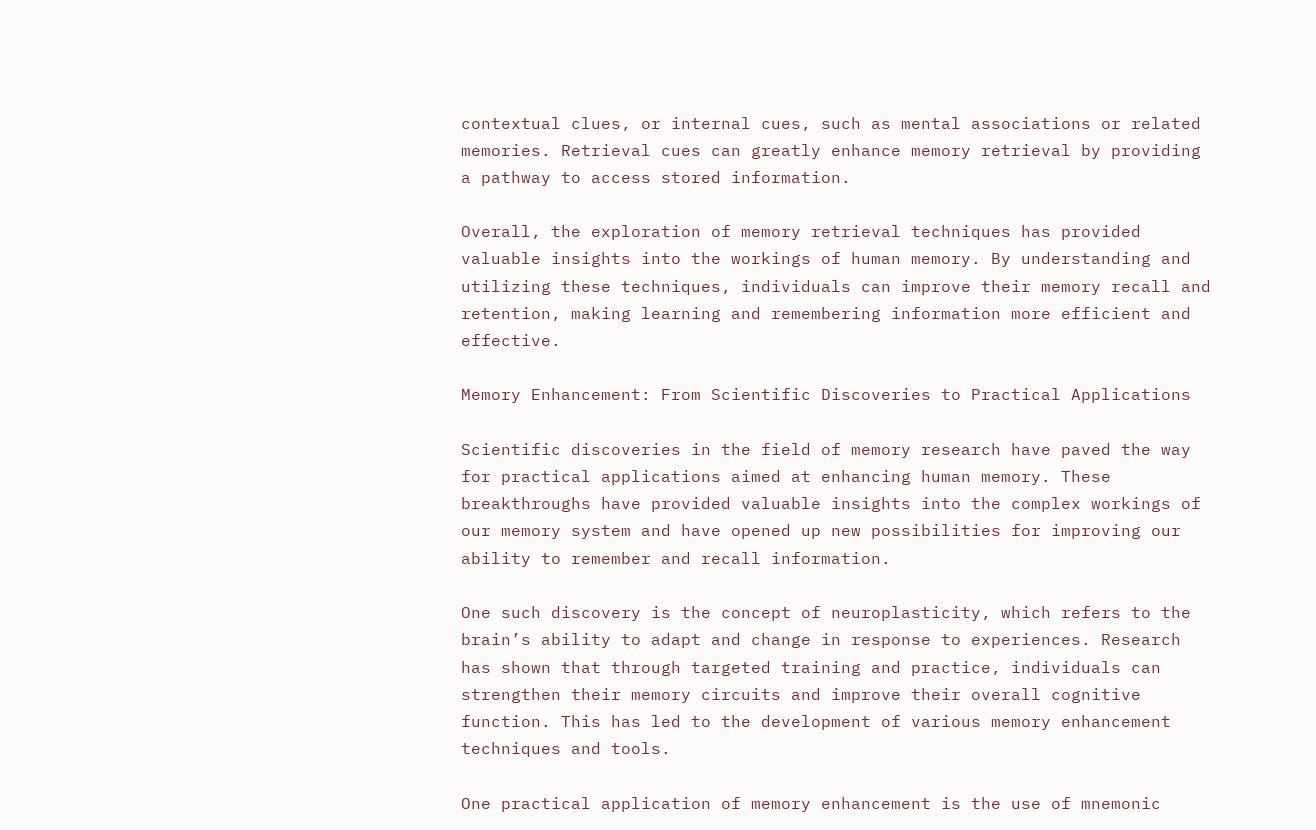contextual clues, or internal cues, such as mental associations or related memories. Retrieval cues can greatly enhance memory retrieval by providing a pathway to access stored information.

Overall, the exploration of memory retrieval techniques has provided valuable insights into the workings of human memory. By understanding and utilizing these techniques, individuals can improve their memory recall and retention, making learning and remembering information more efficient and effective.

Memory Enhancement: From Scientific Discoveries to Practical Applications

Scientific discoveries in the field of memory research have paved the way for practical applications aimed at enhancing human memory. These breakthroughs have provided valuable insights into the complex workings of our memory system and have opened up new possibilities for improving our ability to remember and recall information.

One such discovery is the concept of neuroplasticity, which refers to the brain’s ability to adapt and change in response to experiences. Research has shown that through targeted training and practice, individuals can strengthen their memory circuits and improve their overall cognitive function. This has led to the development of various memory enhancement techniques and tools.

One practical application of memory enhancement is the use of mnemonic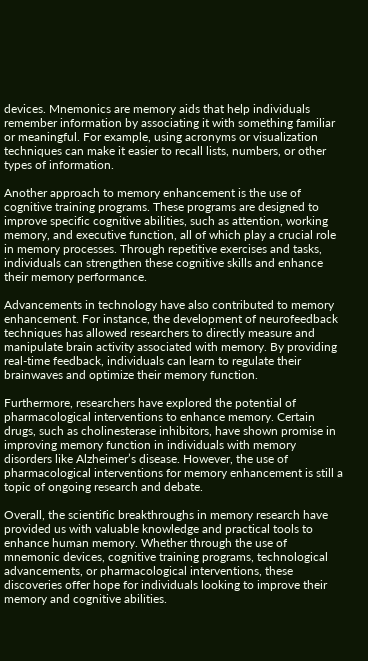devices. Mnemonics are memory aids that help individuals remember information by associating it with something familiar or meaningful. For example, using acronyms or visualization techniques can make it easier to recall lists, numbers, or other types of information.

Another approach to memory enhancement is the use of cognitive training programs. These programs are designed to improve specific cognitive abilities, such as attention, working memory, and executive function, all of which play a crucial role in memory processes. Through repetitive exercises and tasks, individuals can strengthen these cognitive skills and enhance their memory performance.

Advancements in technology have also contributed to memory enhancement. For instance, the development of neurofeedback techniques has allowed researchers to directly measure and manipulate brain activity associated with memory. By providing real-time feedback, individuals can learn to regulate their brainwaves and optimize their memory function.

Furthermore, researchers have explored the potential of pharmacological interventions to enhance memory. Certain drugs, such as cholinesterase inhibitors, have shown promise in improving memory function in individuals with memory disorders like Alzheimer’s disease. However, the use of pharmacological interventions for memory enhancement is still a topic of ongoing research and debate.

Overall, the scientific breakthroughs in memory research have provided us with valuable knowledge and practical tools to enhance human memory. Whether through the use of mnemonic devices, cognitive training programs, technological advancements, or pharmacological interventions, these discoveries offer hope for individuals looking to improve their memory and cognitive abilities.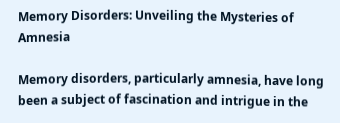Memory Disorders: Unveiling the Mysteries of Amnesia

Memory disorders, particularly amnesia, have long been a subject of fascination and intrigue in the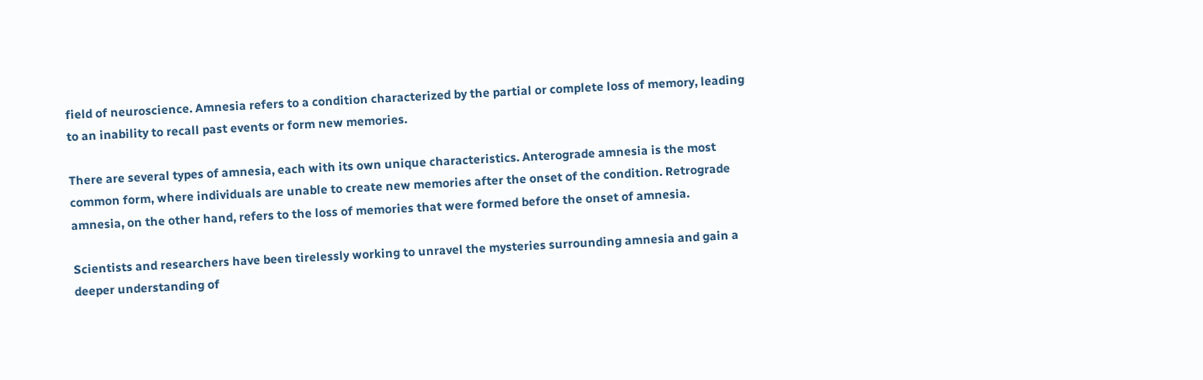field of neuroscience. Amnesia refers to a condition characterized by the partial or complete loss of memory, leading to an inability to recall past events or form new memories.

There are several types of amnesia, each with its own unique characteristics. Anterograde amnesia is the most common form, where individuals are unable to create new memories after the onset of the condition. Retrograde amnesia, on the other hand, refers to the loss of memories that were formed before the onset of amnesia.

Scientists and researchers have been tirelessly working to unravel the mysteries surrounding amnesia and gain a deeper understanding of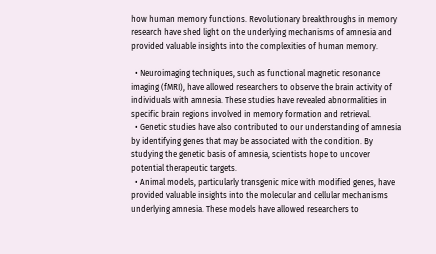how human memory functions. Revolutionary breakthroughs in memory research have shed light on the underlying mechanisms of amnesia and provided valuable insights into the complexities of human memory.

  • Neuroimaging techniques, such as functional magnetic resonance imaging (fMRI), have allowed researchers to observe the brain activity of individuals with amnesia. These studies have revealed abnormalities in specific brain regions involved in memory formation and retrieval.
  • Genetic studies have also contributed to our understanding of amnesia by identifying genes that may be associated with the condition. By studying the genetic basis of amnesia, scientists hope to uncover potential therapeutic targets.
  • Animal models, particularly transgenic mice with modified genes, have provided valuable insights into the molecular and cellular mechanisms underlying amnesia. These models have allowed researchers to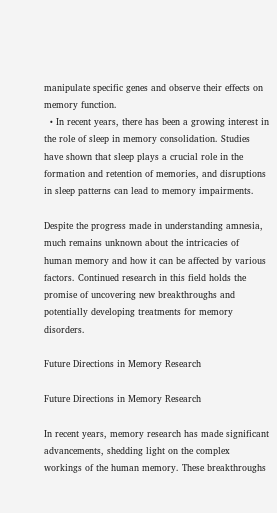manipulate specific genes and observe their effects on memory function.
  • In recent years, there has been a growing interest in the role of sleep in memory consolidation. Studies have shown that sleep plays a crucial role in the formation and retention of memories, and disruptions in sleep patterns can lead to memory impairments.

Despite the progress made in understanding amnesia, much remains unknown about the intricacies of human memory and how it can be affected by various factors. Continued research in this field holds the promise of uncovering new breakthroughs and potentially developing treatments for memory disorders.

Future Directions in Memory Research

Future Directions in Memory Research

In recent years, memory research has made significant advancements, shedding light on the complex workings of the human memory. These breakthroughs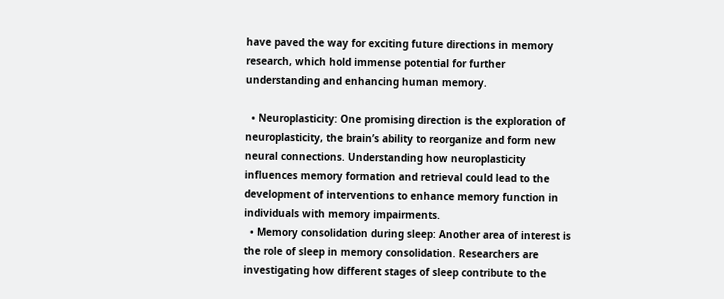have paved the way for exciting future directions in memory research, which hold immense potential for further understanding and enhancing human memory.

  • Neuroplasticity: One promising direction is the exploration of neuroplasticity, the brain’s ability to reorganize and form new neural connections. Understanding how neuroplasticity influences memory formation and retrieval could lead to the development of interventions to enhance memory function in individuals with memory impairments.
  • Memory consolidation during sleep: Another area of interest is the role of sleep in memory consolidation. Researchers are investigating how different stages of sleep contribute to the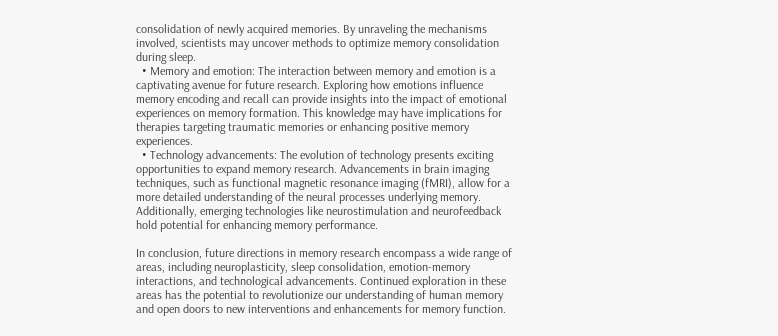consolidation of newly acquired memories. By unraveling the mechanisms involved, scientists may uncover methods to optimize memory consolidation during sleep.
  • Memory and emotion: The interaction between memory and emotion is a captivating avenue for future research. Exploring how emotions influence memory encoding and recall can provide insights into the impact of emotional experiences on memory formation. This knowledge may have implications for therapies targeting traumatic memories or enhancing positive memory experiences.
  • Technology advancements: The evolution of technology presents exciting opportunities to expand memory research. Advancements in brain imaging techniques, such as functional magnetic resonance imaging (fMRI), allow for a more detailed understanding of the neural processes underlying memory. Additionally, emerging technologies like neurostimulation and neurofeedback hold potential for enhancing memory performance.

In conclusion, future directions in memory research encompass a wide range of areas, including neuroplasticity, sleep consolidation, emotion-memory interactions, and technological advancements. Continued exploration in these areas has the potential to revolutionize our understanding of human memory and open doors to new interventions and enhancements for memory function.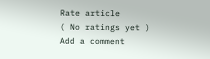Rate article
( No ratings yet )
Add a comment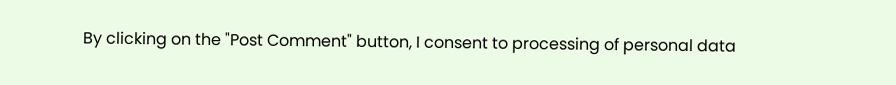By clicking on the "Post Comment" button, I consent to processing of personal data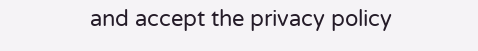and accept the privacy policy